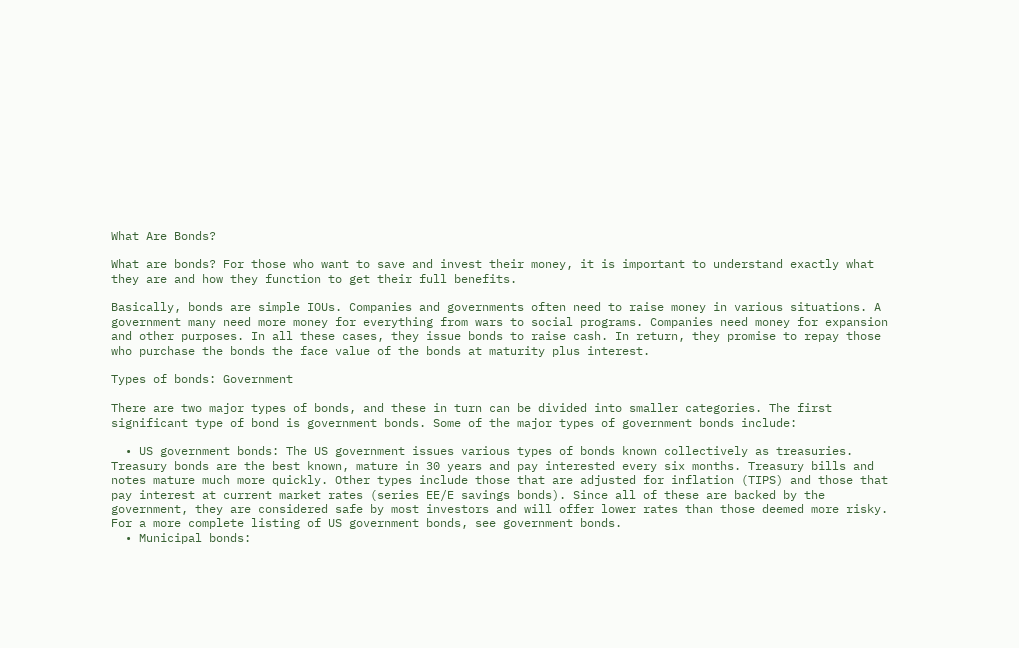What Are Bonds?

What are bonds? For those who want to save and invest their money, it is important to understand exactly what they are and how they function to get their full benefits.

Basically, bonds are simple IOUs. Companies and governments often need to raise money in various situations. A government many need more money for everything from wars to social programs. Companies need money for expansion and other purposes. In all these cases, they issue bonds to raise cash. In return, they promise to repay those who purchase the bonds the face value of the bonds at maturity plus interest.

Types of bonds: Government

There are two major types of bonds, and these in turn can be divided into smaller categories. The first significant type of bond is government bonds. Some of the major types of government bonds include:

  • US government bonds: The US government issues various types of bonds known collectively as treasuries. Treasury bonds are the best known, mature in 30 years and pay interested every six months. Treasury bills and notes mature much more quickly. Other types include those that are adjusted for inflation (TIPS) and those that pay interest at current market rates (series EE/E savings bonds). Since all of these are backed by the government, they are considered safe by most investors and will offer lower rates than those deemed more risky. For a more complete listing of US government bonds, see government bonds.
  • Municipal bonds: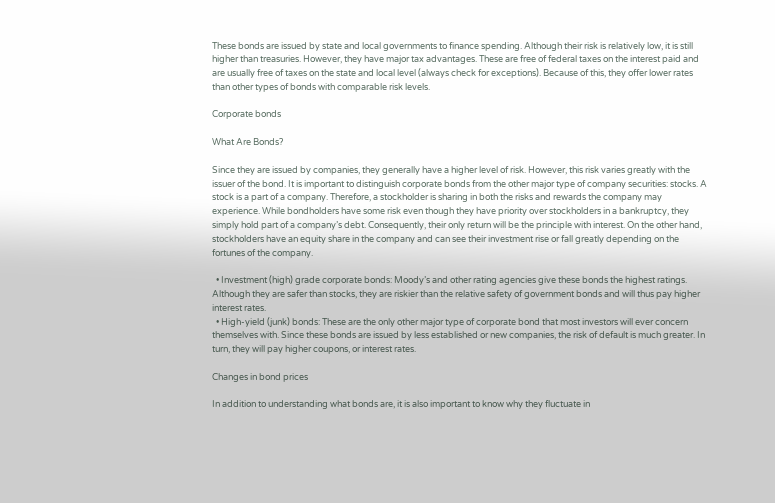These bonds are issued by state and local governments to finance spending. Although their risk is relatively low, it is still higher than treasuries. However, they have major tax advantages. These are free of federal taxes on the interest paid and are usually free of taxes on the state and local level (always check for exceptions). Because of this, they offer lower rates than other types of bonds with comparable risk levels.

Corporate bonds

What Are Bonds?

Since they are issued by companies, they generally have a higher level of risk. However, this risk varies greatly with the issuer of the bond. It is important to distinguish corporate bonds from the other major type of company securities: stocks. A stock is a part of a company. Therefore, a stockholder is sharing in both the risks and rewards the company may experience. While bondholders have some risk even though they have priority over stockholders in a bankruptcy, they simply hold part of a company’s debt. Consequently, their only return will be the principle with interest. On the other hand, stockholders have an equity share in the company and can see their investment rise or fall greatly depending on the fortunes of the company.

  • Investment (high) grade corporate bonds: Moody’s and other rating agencies give these bonds the highest ratings. Although they are safer than stocks, they are riskier than the relative safety of government bonds and will thus pay higher interest rates.
  • High-yield (junk) bonds: These are the only other major type of corporate bond that most investors will ever concern themselves with. Since these bonds are issued by less established or new companies, the risk of default is much greater. In turn, they will pay higher coupons, or interest rates.

Changes in bond prices

In addition to understanding what bonds are, it is also important to know why they fluctuate in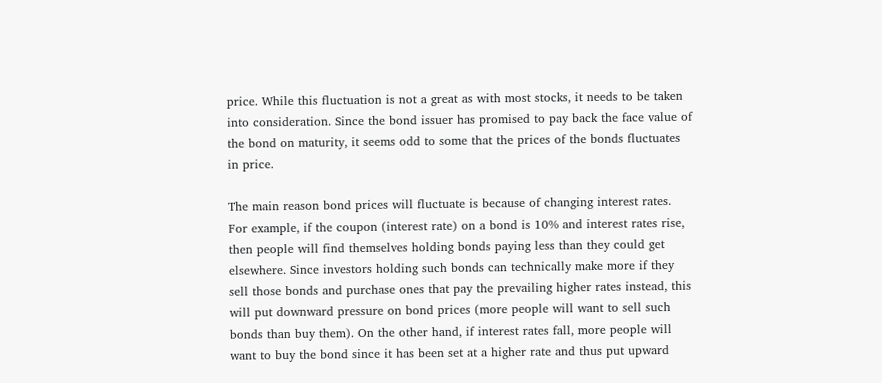price. While this fluctuation is not a great as with most stocks, it needs to be taken into consideration. Since the bond issuer has promised to pay back the face value of the bond on maturity, it seems odd to some that the prices of the bonds fluctuates in price.

The main reason bond prices will fluctuate is because of changing interest rates. For example, if the coupon (interest rate) on a bond is 10% and interest rates rise, then people will find themselves holding bonds paying less than they could get elsewhere. Since investors holding such bonds can technically make more if they sell those bonds and purchase ones that pay the prevailing higher rates instead, this will put downward pressure on bond prices (more people will want to sell such bonds than buy them). On the other hand, if interest rates fall, more people will want to buy the bond since it has been set at a higher rate and thus put upward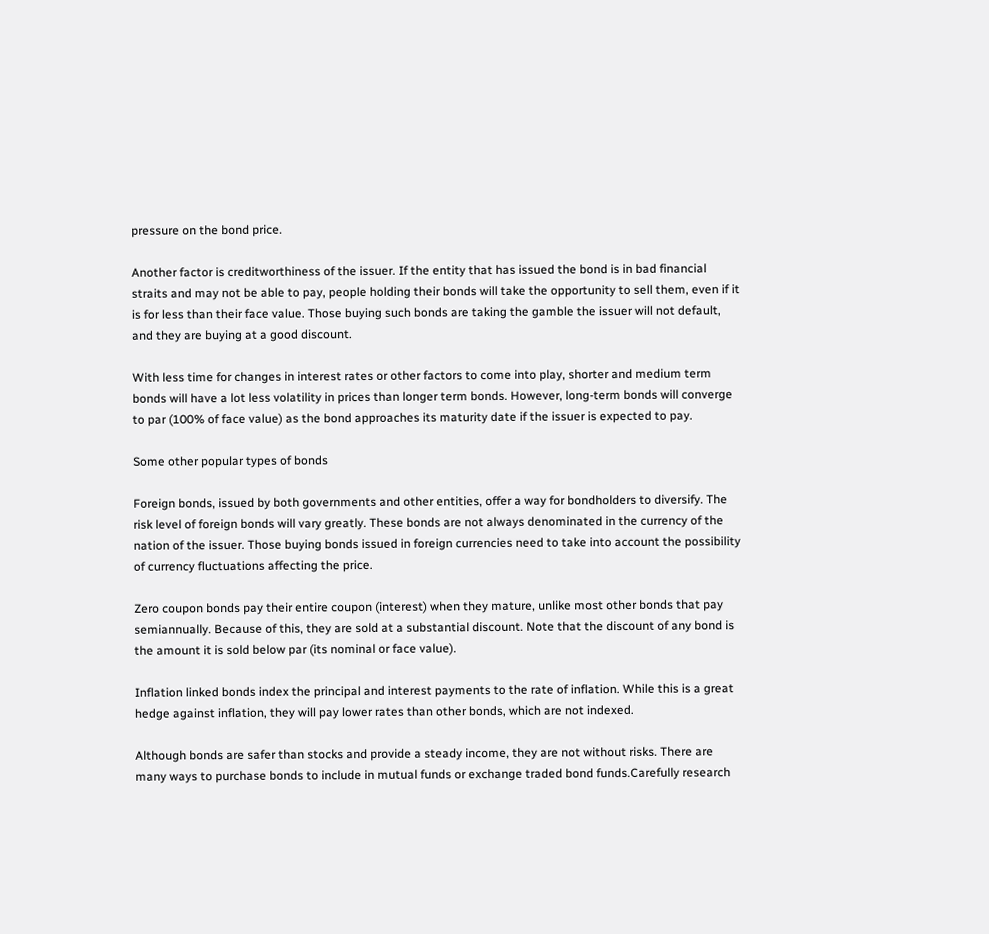pressure on the bond price.

Another factor is creditworthiness of the issuer. If the entity that has issued the bond is in bad financial straits and may not be able to pay, people holding their bonds will take the opportunity to sell them, even if it is for less than their face value. Those buying such bonds are taking the gamble the issuer will not default, and they are buying at a good discount.

With less time for changes in interest rates or other factors to come into play, shorter and medium term bonds will have a lot less volatility in prices than longer term bonds. However, long-term bonds will converge to par (100% of face value) as the bond approaches its maturity date if the issuer is expected to pay.

Some other popular types of bonds

Foreign bonds, issued by both governments and other entities, offer a way for bondholders to diversify. The risk level of foreign bonds will vary greatly. These bonds are not always denominated in the currency of the nation of the issuer. Those buying bonds issued in foreign currencies need to take into account the possibility of currency fluctuations affecting the price.

Zero coupon bonds pay their entire coupon (interest) when they mature, unlike most other bonds that pay semiannually. Because of this, they are sold at a substantial discount. Note that the discount of any bond is the amount it is sold below par (its nominal or face value).

Inflation linked bonds index the principal and interest payments to the rate of inflation. While this is a great hedge against inflation, they will pay lower rates than other bonds, which are not indexed.

Although bonds are safer than stocks and provide a steady income, they are not without risks. There are many ways to purchase bonds to include in mutual funds or exchange traded bond funds.Carefully research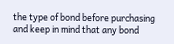the type of bond before purchasing and keep in mind that any bond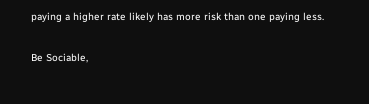paying a higher rate likely has more risk than one paying less.

Be Sociable,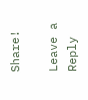Share!

Leave a Reply